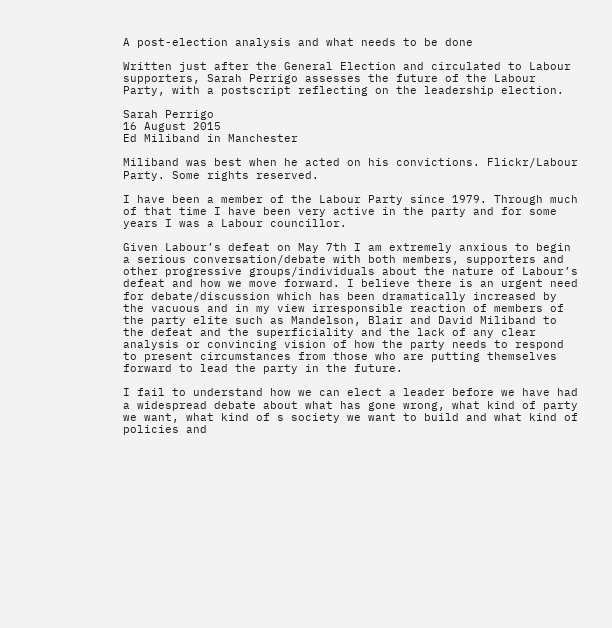A post-election analysis and what needs to be done

Written just after the General Election and circulated to Labour supporters, Sarah Perrigo assesses the future of the Labour Party, with a postscript reflecting on the leadership election.

Sarah Perrigo
16 August 2015
Ed Miliband in Manchester

Miliband was best when he acted on his convictions. Flickr/Labour Party. Some rights reserved.

I have been a member of the Labour Party since 1979. Through much of that time I have been very active in the party and for some years I was a Labour councillor.

Given Labour’s defeat on May 7th I am extremely anxious to begin a serious conversation/debate with both members, supporters and other progressive groups/individuals about the nature of Labour’s defeat and how we move forward. I believe there is an urgent need for debate/discussion which has been dramatically increased by the vacuous and in my view irresponsible reaction of members of the party elite such as Mandelson, Blair and David Miliband to the defeat and the superficiality and the lack of any clear analysis or convincing vision of how the party needs to respond to present circumstances from those who are putting themselves forward to lead the party in the future.

I fail to understand how we can elect a leader before we have had a widespread debate about what has gone wrong, what kind of party we want, what kind of s society we want to build and what kind of policies and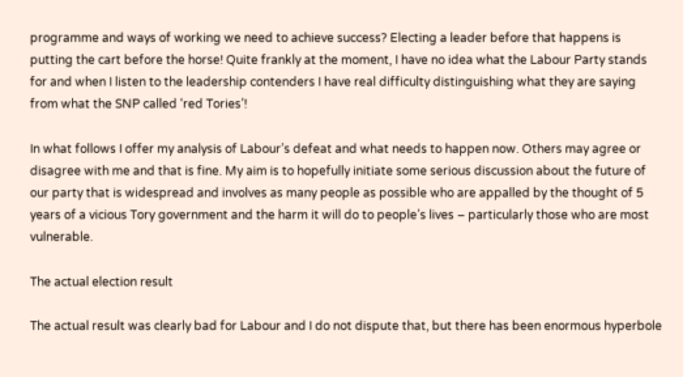programme and ways of working we need to achieve success? Electing a leader before that happens is putting the cart before the horse! Quite frankly at the moment, I have no idea what the Labour Party stands for and when I listen to the leadership contenders I have real difficulty distinguishing what they are saying from what the SNP called ‘red Tories’!

In what follows I offer my analysis of Labour’s defeat and what needs to happen now. Others may agree or disagree with me and that is fine. My aim is to hopefully initiate some serious discussion about the future of our party that is widespread and involves as many people as possible who are appalled by the thought of 5 years of a vicious Tory government and the harm it will do to people’s lives – particularly those who are most vulnerable.

The actual election result

The actual result was clearly bad for Labour and I do not dispute that, but there has been enormous hyperbole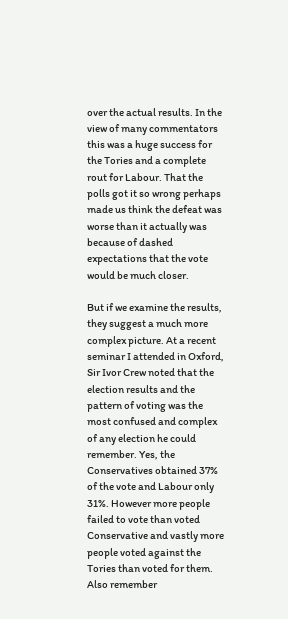over the actual results. In the view of many commentators this was a huge success for the Tories and a complete rout for Labour. That the polls got it so wrong perhaps made us think the defeat was worse than it actually was because of dashed expectations that the vote would be much closer.

But if we examine the results, they suggest a much more complex picture. At a recent seminar I attended in Oxford, Sir Ivor Crew noted that the election results and the pattern of voting was the most confused and complex of any election he could remember. Yes, the Conservatives obtained 37% of the vote and Labour only 31%. However more people failed to vote than voted Conservative and vastly more people voted against the Tories than voted for them. Also remember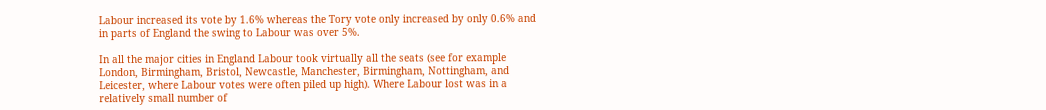Labour increased its vote by 1.6% whereas the Tory vote only increased by only 0.6% and in parts of England the swing to Labour was over 5%.

In all the major cities in England Labour took virtually all the seats (see for example London, Birmingham, Bristol, Newcastle, Manchester, Birmingham, Nottingham, and Leicester, where Labour votes were often piled up high). Where Labour lost was in a relatively small number of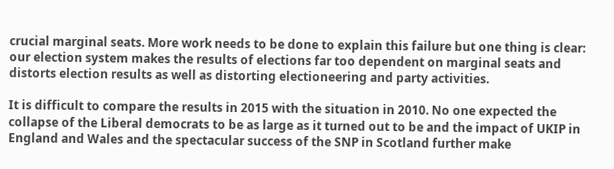crucial marginal seats. More work needs to be done to explain this failure but one thing is clear: our election system makes the results of elections far too dependent on marginal seats and distorts election results as well as distorting electioneering and party activities.

It is difficult to compare the results in 2015 with the situation in 2010. No one expected the collapse of the Liberal democrats to be as large as it turned out to be and the impact of UKIP in England and Wales and the spectacular success of the SNP in Scotland further make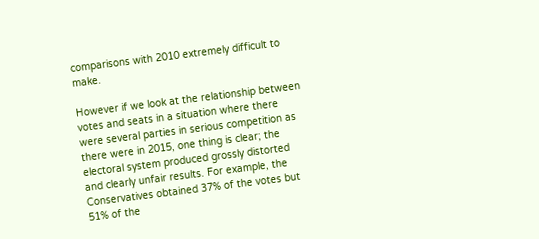comparisons with 2010 extremely difficult to make.

However if we look at the relationship between votes and seats in a situation where there were several parties in serious competition as there were in 2015, one thing is clear; the electoral system produced grossly distorted and clearly unfair results. For example, the Conservatives obtained 37% of the votes but 51% of the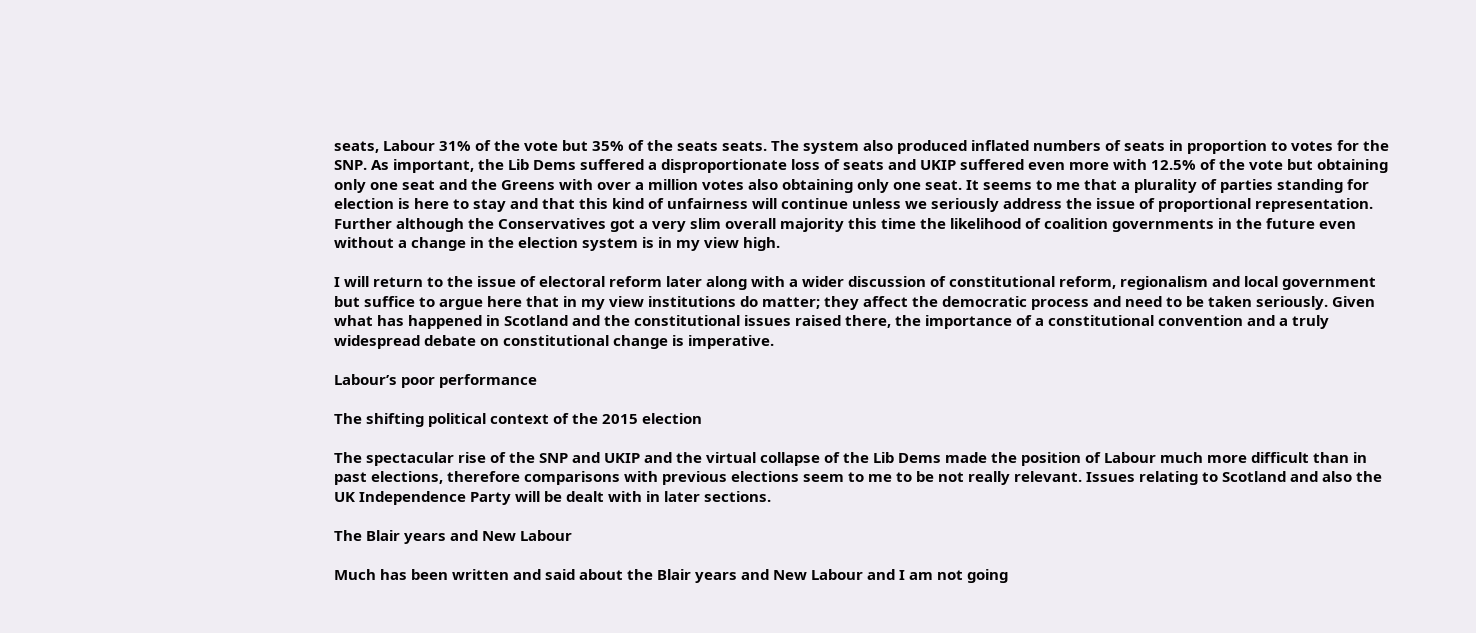seats, Labour 31% of the vote but 35% of the seats seats. The system also produced inflated numbers of seats in proportion to votes for the SNP. As important, the Lib Dems suffered a disproportionate loss of seats and UKIP suffered even more with 12.5% of the vote but obtaining only one seat and the Greens with over a million votes also obtaining only one seat. It seems to me that a plurality of parties standing for election is here to stay and that this kind of unfairness will continue unless we seriously address the issue of proportional representation. Further although the Conservatives got a very slim overall majority this time the likelihood of coalition governments in the future even without a change in the election system is in my view high.

I will return to the issue of electoral reform later along with a wider discussion of constitutional reform, regionalism and local government but suffice to argue here that in my view institutions do matter; they affect the democratic process and need to be taken seriously. Given what has happened in Scotland and the constitutional issues raised there, the importance of a constitutional convention and a truly widespread debate on constitutional change is imperative.

Labour’s poor performance

The shifting political context of the 2015 election

The spectacular rise of the SNP and UKIP and the virtual collapse of the Lib Dems made the position of Labour much more difficult than in past elections, therefore comparisons with previous elections seem to me to be not really relevant. Issues relating to Scotland and also the UK Independence Party will be dealt with in later sections.

The Blair years and New Labour

Much has been written and said about the Blair years and New Labour and I am not going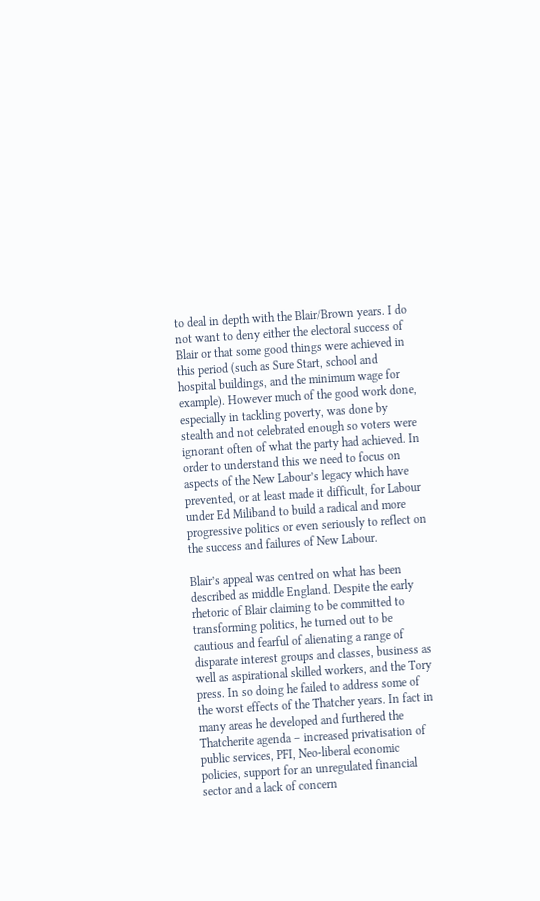to deal in depth with the Blair/Brown years. I do not want to deny either the electoral success of Blair or that some good things were achieved in this period (such as Sure Start, school and hospital buildings, and the minimum wage for example). However much of the good work done, especially in tackling poverty, was done by stealth and not celebrated enough so voters were ignorant often of what the party had achieved. In order to understand this we need to focus on aspects of the New Labour’s legacy which have prevented, or at least made it difficult, for Labour under Ed Miliband to build a radical and more progressive politics or even seriously to reflect on the success and failures of New Labour.

Blair’s appeal was centred on what has been described as middle England. Despite the early rhetoric of Blair claiming to be committed to transforming politics, he turned out to be cautious and fearful of alienating a range of disparate interest groups and classes, business as well as aspirational skilled workers, and the Tory press. In so doing he failed to address some of the worst effects of the Thatcher years. In fact in many areas he developed and furthered the Thatcherite agenda – increased privatisation of public services, PFI, Neo-liberal economic policies, support for an unregulated financial sector and a lack of concern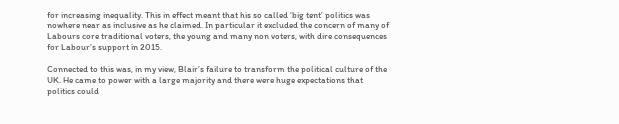for increasing inequality. This in effect meant that his so called ‘big tent’ politics was nowhere near as inclusive as he claimed. In particular it excluded the concern of many of Labours core traditional voters, the young and many non voters, with dire consequences for Labour’s support in 2015.

Connected to this was, in my view, Blair’s failure to transform the political culture of the UK. He came to power with a large majority and there were huge expectations that politics could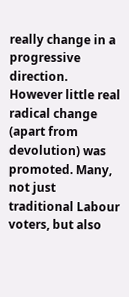really change in a progressive direction. However little real radical change (apart from devolution) was promoted. Many, not just traditional Labour voters, but also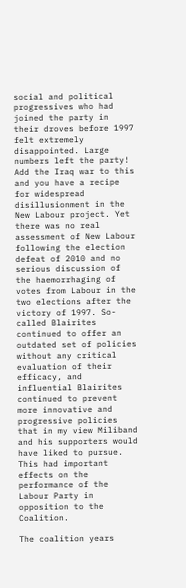social and political progressives who had joined the party in their droves before 1997 felt extremely disappointed. Large numbers left the party! Add the Iraq war to this and you have a recipe for widespread disillusionment in the New Labour project. Yet there was no real assessment of New Labour following the election defeat of 2010 and no serious discussion of the haemorrhaging of votes from Labour in the two elections after the victory of 1997. So-called Blairites continued to offer an outdated set of policies without any critical evaluation of their efficacy, and influential Blairites continued to prevent more innovative and progressive policies that in my view Miliband and his supporters would have liked to pursue. This had important effects on the performance of the Labour Party in opposition to the Coalition.

The coalition years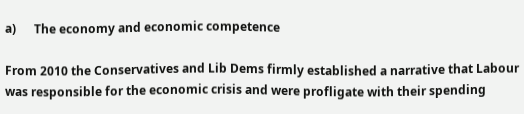a)      The economy and economic competence

From 2010 the Conservatives and Lib Dems firmly established a narrative that Labour was responsible for the economic crisis and were profligate with their spending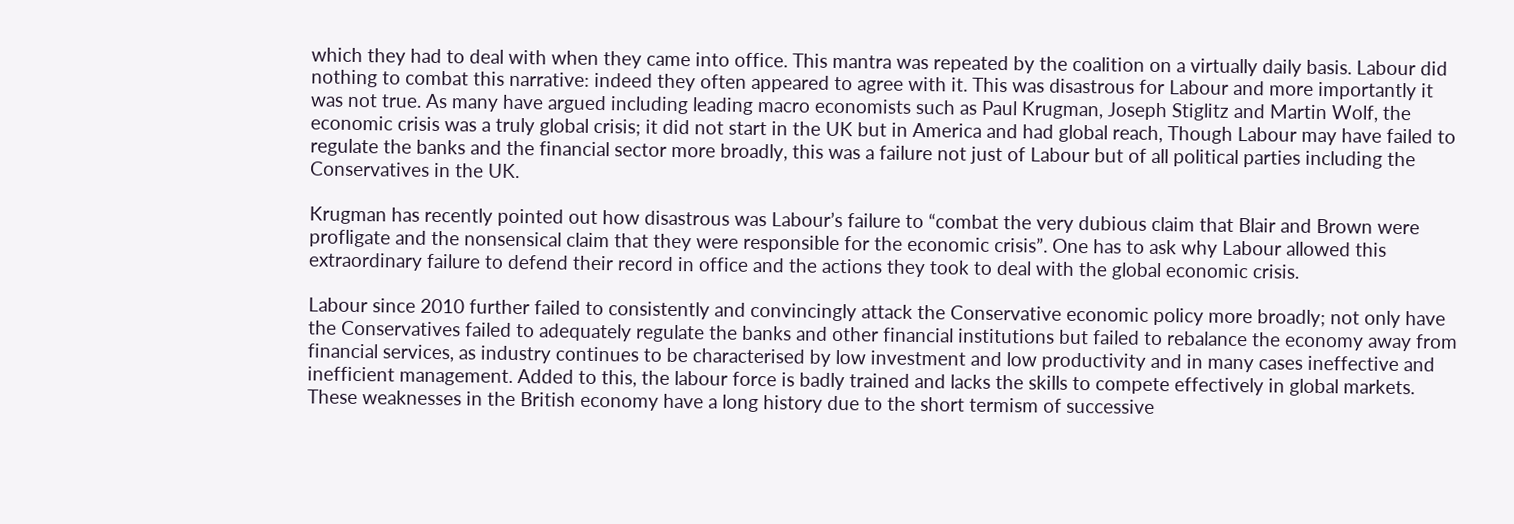which they had to deal with when they came into office. This mantra was repeated by the coalition on a virtually daily basis. Labour did nothing to combat this narrative: indeed they often appeared to agree with it. This was disastrous for Labour and more importantly it was not true. As many have argued including leading macro economists such as Paul Krugman, Joseph Stiglitz and Martin Wolf, the economic crisis was a truly global crisis; it did not start in the UK but in America and had global reach, Though Labour may have failed to regulate the banks and the financial sector more broadly, this was a failure not just of Labour but of all political parties including the Conservatives in the UK.

Krugman has recently pointed out how disastrous was Labour’s failure to “combat the very dubious claim that Blair and Brown were profligate and the nonsensical claim that they were responsible for the economic crisis”. One has to ask why Labour allowed this extraordinary failure to defend their record in office and the actions they took to deal with the global economic crisis.

Labour since 2010 further failed to consistently and convincingly attack the Conservative economic policy more broadly; not only have the Conservatives failed to adequately regulate the banks and other financial institutions but failed to rebalance the economy away from financial services, as industry continues to be characterised by low investment and low productivity and in many cases ineffective and inefficient management. Added to this, the labour force is badly trained and lacks the skills to compete effectively in global markets. These weaknesses in the British economy have a long history due to the short termism of successive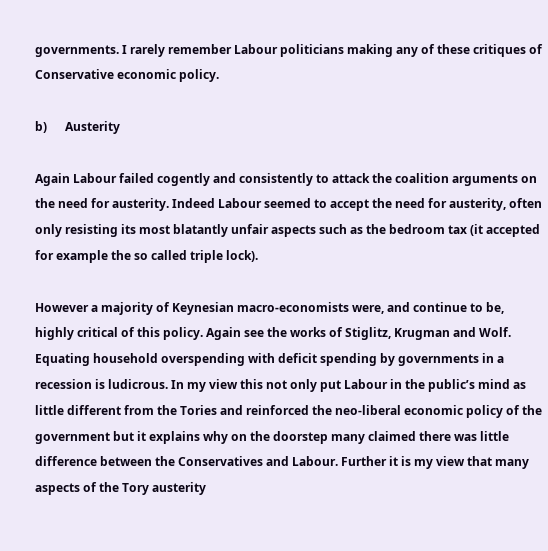governments. I rarely remember Labour politicians making any of these critiques of Conservative economic policy.

b)      Austerity

Again Labour failed cogently and consistently to attack the coalition arguments on the need for austerity. Indeed Labour seemed to accept the need for austerity, often only resisting its most blatantly unfair aspects such as the bedroom tax (it accepted for example the so called triple lock).

However a majority of Keynesian macro-economists were, and continue to be, highly critical of this policy. Again see the works of Stiglitz, Krugman and Wolf. Equating household overspending with deficit spending by governments in a recession is ludicrous. In my view this not only put Labour in the public’s mind as little different from the Tories and reinforced the neo-liberal economic policy of the government but it explains why on the doorstep many claimed there was little difference between the Conservatives and Labour. Further it is my view that many aspects of the Tory austerity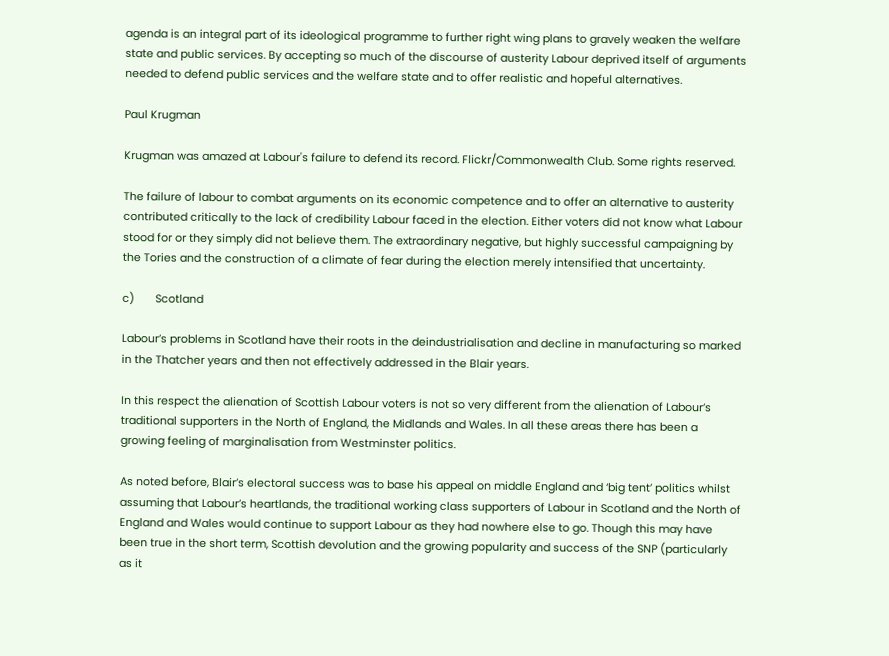agenda is an integral part of its ideological programme to further right wing plans to gravely weaken the welfare state and public services. By accepting so much of the discourse of austerity Labour deprived itself of arguments needed to defend public services and the welfare state and to offer realistic and hopeful alternatives.

Paul Krugman

Krugman was amazed at Labour's failure to defend its record. Flickr/Commonwealth Club. Some rights reserved.

The failure of labour to combat arguments on its economic competence and to offer an alternative to austerity contributed critically to the lack of credibility Labour faced in the election. Either voters did not know what Labour stood for or they simply did not believe them. The extraordinary negative, but highly successful campaigning by the Tories and the construction of a climate of fear during the election merely intensified that uncertainty.

c)       Scotland

Labour’s problems in Scotland have their roots in the deindustrialisation and decline in manufacturing so marked in the Thatcher years and then not effectively addressed in the Blair years.

In this respect the alienation of Scottish Labour voters is not so very different from the alienation of Labour’s traditional supporters in the North of England, the Midlands and Wales. In all these areas there has been a growing feeling of marginalisation from Westminster politics.

As noted before, Blair’s electoral success was to base his appeal on middle England and ‘big tent’ politics whilst assuming that Labour’s heartlands, the traditional working class supporters of Labour in Scotland and the North of England and Wales would continue to support Labour as they had nowhere else to go. Though this may have been true in the short term, Scottish devolution and the growing popularity and success of the SNP (particularly as it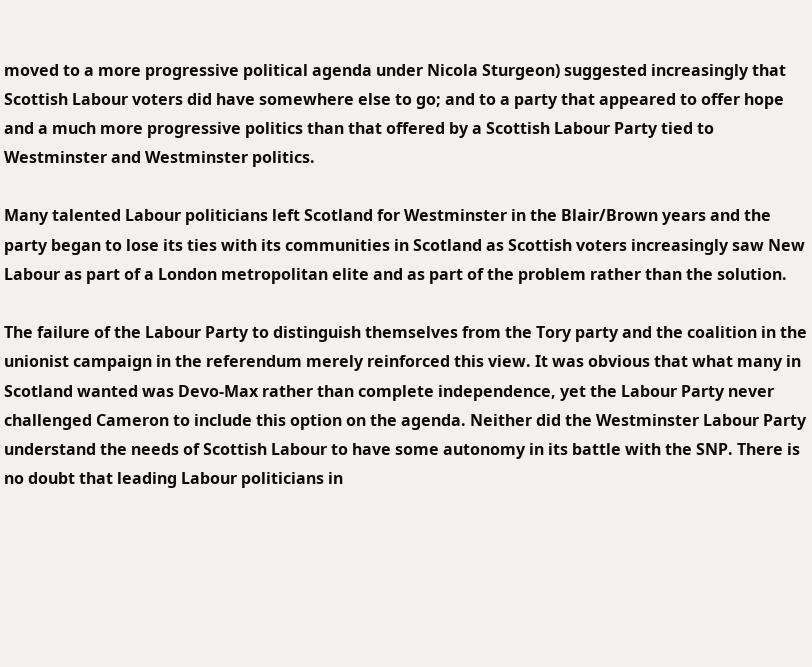moved to a more progressive political agenda under Nicola Sturgeon) suggested increasingly that Scottish Labour voters did have somewhere else to go; and to a party that appeared to offer hope and a much more progressive politics than that offered by a Scottish Labour Party tied to Westminster and Westminster politics.

Many talented Labour politicians left Scotland for Westminster in the Blair/Brown years and the party began to lose its ties with its communities in Scotland as Scottish voters increasingly saw New Labour as part of a London metropolitan elite and as part of the problem rather than the solution.

The failure of the Labour Party to distinguish themselves from the Tory party and the coalition in the unionist campaign in the referendum merely reinforced this view. It was obvious that what many in Scotland wanted was Devo-Max rather than complete independence, yet the Labour Party never challenged Cameron to include this option on the agenda. Neither did the Westminster Labour Party understand the needs of Scottish Labour to have some autonomy in its battle with the SNP. There is no doubt that leading Labour politicians in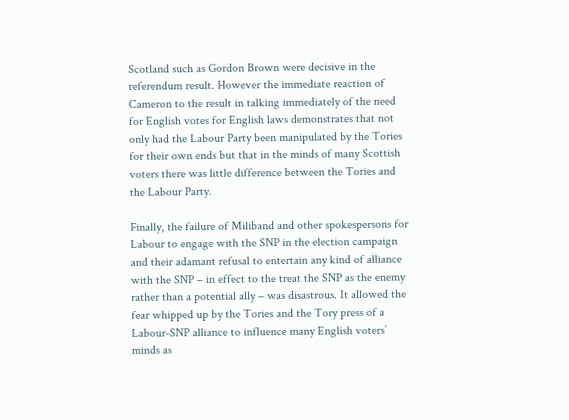Scotland such as Gordon Brown were decisive in the referendum result. However the immediate reaction of Cameron to the result in talking immediately of the need for English votes for English laws demonstrates that not only had the Labour Party been manipulated by the Tories for their own ends but that in the minds of many Scottish voters there was little difference between the Tories and the Labour Party.

Finally, the failure of Miliband and other spokespersons for Labour to engage with the SNP in the election campaign and their adamant refusal to entertain any kind of alliance with the SNP – in effect to the treat the SNP as the enemy rather than a potential ally – was disastrous. It allowed the fear whipped up by the Tories and the Tory press of a Labour-SNP alliance to influence many English voters’ minds as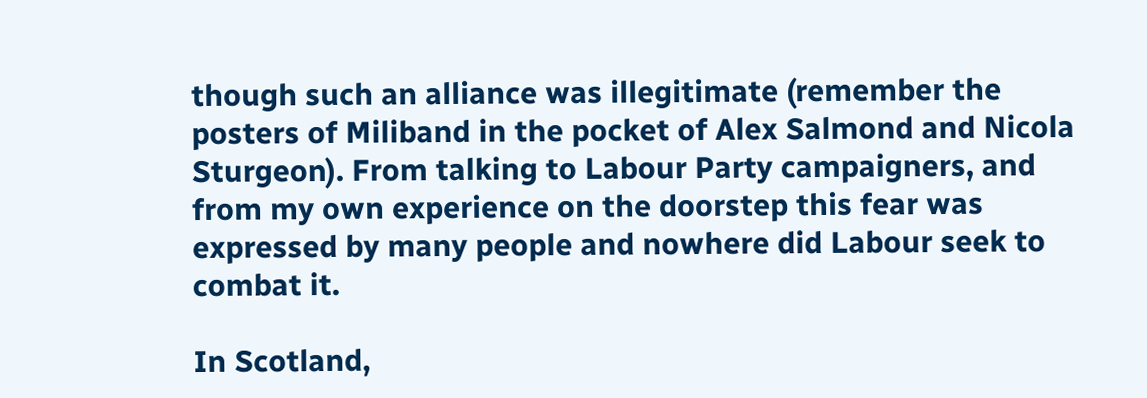though such an alliance was illegitimate (remember the posters of Miliband in the pocket of Alex Salmond and Nicola Sturgeon). From talking to Labour Party campaigners, and from my own experience on the doorstep this fear was expressed by many people and nowhere did Labour seek to combat it.

In Scotland,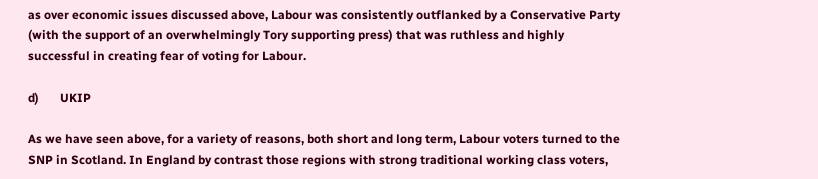as over economic issues discussed above, Labour was consistently outflanked by a Conservative Party (with the support of an overwhelmingly Tory supporting press) that was ruthless and highly successful in creating fear of voting for Labour.

d)       UKIP

As we have seen above, for a variety of reasons, both short and long term, Labour voters turned to the SNP in Scotland. In England by contrast those regions with strong traditional working class voters,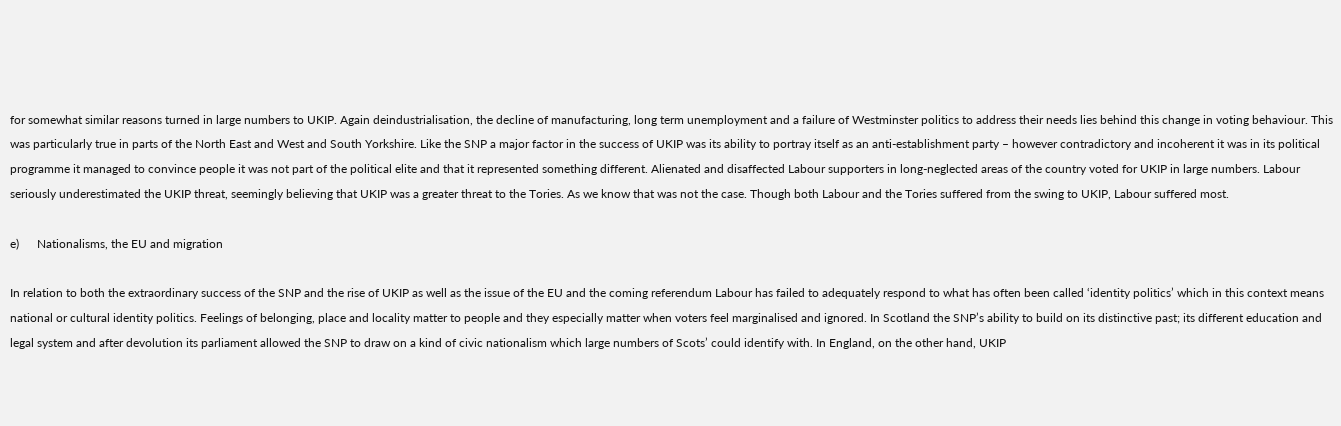for somewhat similar reasons turned in large numbers to UKIP. Again deindustrialisation, the decline of manufacturing, long term unemployment and a failure of Westminster politics to address their needs lies behind this change in voting behaviour. This was particularly true in parts of the North East and West and South Yorkshire. Like the SNP a major factor in the success of UKIP was its ability to portray itself as an anti-establishment party – however contradictory and incoherent it was in its political programme it managed to convince people it was not part of the political elite and that it represented something different. Alienated and disaffected Labour supporters in long-neglected areas of the country voted for UKIP in large numbers. Labour seriously underestimated the UKIP threat, seemingly believing that UKIP was a greater threat to the Tories. As we know that was not the case. Though both Labour and the Tories suffered from the swing to UKIP, Labour suffered most.

e)      Nationalisms, the EU and migration

In relation to both the extraordinary success of the SNP and the rise of UKIP as well as the issue of the EU and the coming referendum Labour has failed to adequately respond to what has often been called ‘identity politics’ which in this context means national or cultural identity politics. Feelings of belonging, place and locality matter to people and they especially matter when voters feel marginalised and ignored. In Scotland the SNP’s ability to build on its distinctive past; its different education and legal system and after devolution its parliament allowed the SNP to draw on a kind of civic nationalism which large numbers of Scots’ could identify with. In England, on the other hand, UKIP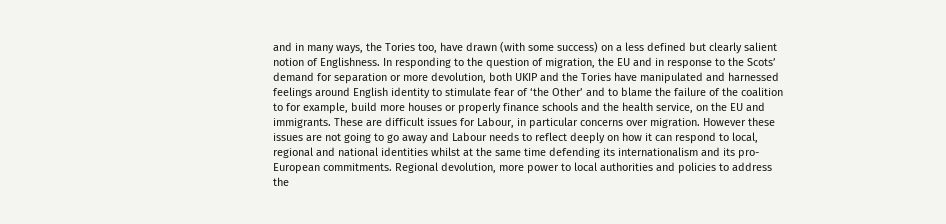and in many ways, the Tories too, have drawn (with some success) on a less defined but clearly salient notion of Englishness. In responding to the question of migration, the EU and in response to the Scots’ demand for separation or more devolution, both UKIP and the Tories have manipulated and harnessed feelings around English identity to stimulate fear of ‘the Other’ and to blame the failure of the coalition to for example, build more houses or properly finance schools and the health service, on the EU and immigrants. These are difficult issues for Labour, in particular concerns over migration. However these issues are not going to go away and Labour needs to reflect deeply on how it can respond to local, regional and national identities whilst at the same time defending its internationalism and its pro-European commitments. Regional devolution, more power to local authorities and policies to address the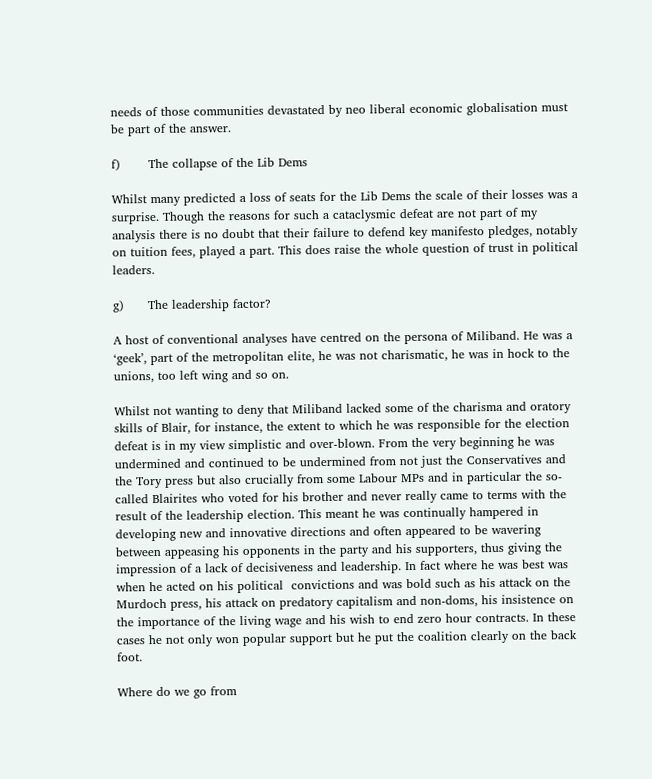needs of those communities devastated by neo liberal economic globalisation must be part of the answer.

f)       The collapse of the Lib Dems

Whilst many predicted a loss of seats for the Lib Dems the scale of their losses was a surprise. Though the reasons for such a cataclysmic defeat are not part of my analysis there is no doubt that their failure to defend key manifesto pledges, notably on tuition fees, played a part. This does raise the whole question of trust in political leaders.

g)      The leadership factor?

A host of conventional analyses have centred on the persona of Miliband. He was a ‘geek’, part of the metropolitan elite, he was not charismatic, he was in hock to the unions, too left wing and so on.

Whilst not wanting to deny that Miliband lacked some of the charisma and oratory skills of Blair, for instance, the extent to which he was responsible for the election defeat is in my view simplistic and over-blown. From the very beginning he was undermined and continued to be undermined from not just the Conservatives and the Tory press but also crucially from some Labour MPs and in particular the so-called Blairites who voted for his brother and never really came to terms with the result of the leadership election. This meant he was continually hampered in developing new and innovative directions and often appeared to be wavering between appeasing his opponents in the party and his supporters, thus giving the impression of a lack of decisiveness and leadership. In fact where he was best was when he acted on his political  convictions and was bold such as his attack on the Murdoch press, his attack on predatory capitalism and non-doms, his insistence on the importance of the living wage and his wish to end zero hour contracts. In these cases he not only won popular support but he put the coalition clearly on the back foot.

Where do we go from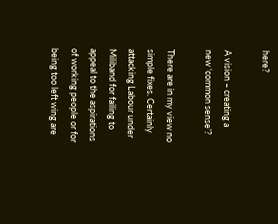here?

A vision – creating a new ‘common sense’?

There are in my view no simple fixes. Certainly attacking Labour under Miliband for failing to appeal to the aspirations of working people or for being too left wing are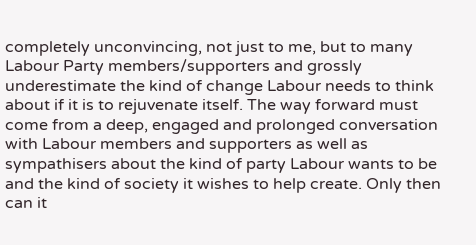completely unconvincing, not just to me, but to many Labour Party members/supporters and grossly underestimate the kind of change Labour needs to think about if it is to rejuvenate itself. The way forward must come from a deep, engaged and prolonged conversation with Labour members and supporters as well as sympathisers about the kind of party Labour wants to be and the kind of society it wishes to help create. Only then can it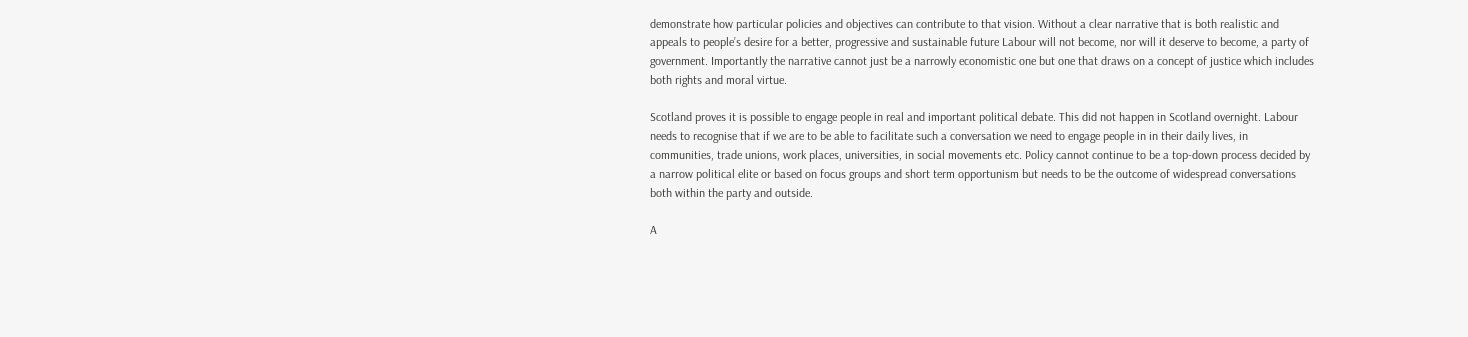demonstrate how particular policies and objectives can contribute to that vision. Without a clear narrative that is both realistic and appeals to people’s desire for a better, progressive and sustainable future Labour will not become, nor will it deserve to become, a party of government. Importantly the narrative cannot just be a narrowly economistic one but one that draws on a concept of justice which includes both rights and moral virtue.

Scotland proves it is possible to engage people in real and important political debate. This did not happen in Scotland overnight. Labour needs to recognise that if we are to be able to facilitate such a conversation we need to engage people in in their daily lives, in communities, trade unions, work places, universities, in social movements etc. Policy cannot continue to be a top-down process decided by a narrow political elite or based on focus groups and short term opportunism but needs to be the outcome of widespread conversations both within the party and outside.

A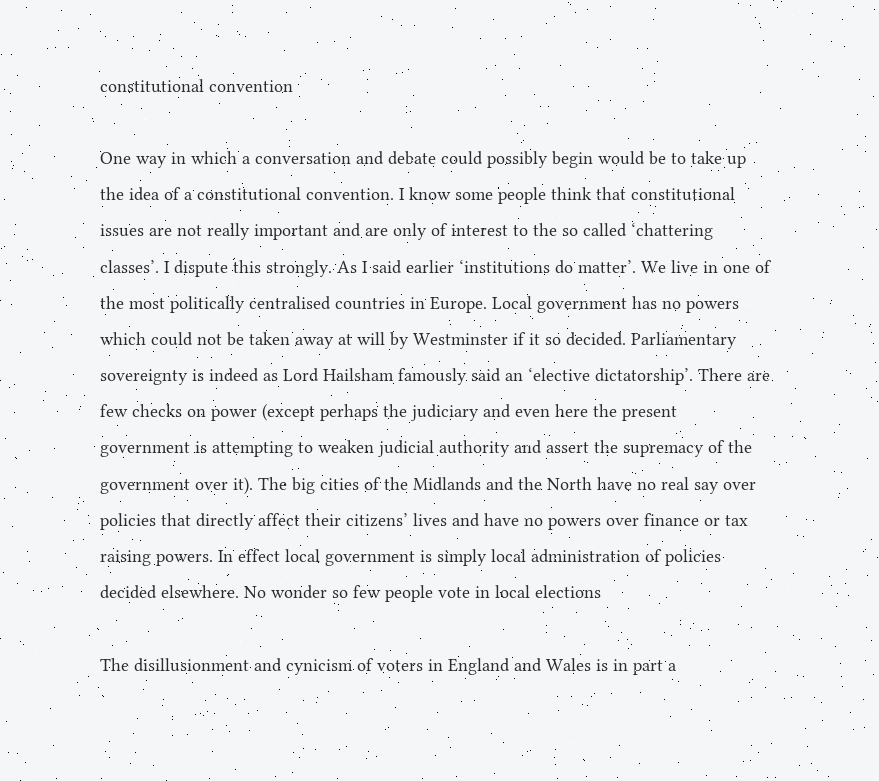constitutional convention

One way in which a conversation and debate could possibly begin would be to take up the idea of a constitutional convention. I know some people think that constitutional issues are not really important and are only of interest to the so called ‘chattering classes’. I dispute this strongly. As I said earlier ‘institutions do matter’. We live in one of the most politically centralised countries in Europe. Local government has no powers which could not be taken away at will by Westminster if it so decided. Parliamentary sovereignty is indeed as Lord Hailsham famously said an ‘elective dictatorship’. There are few checks on power (except perhaps the judiciary and even here the present government is attempting to weaken judicial authority and assert the supremacy of the government over it). The big cities of the Midlands and the North have no real say over policies that directly affect their citizens’ lives and have no powers over finance or tax raising powers. In effect local government is simply local administration of policies decided elsewhere. No wonder so few people vote in local elections

The disillusionment and cynicism of voters in England and Wales is in part a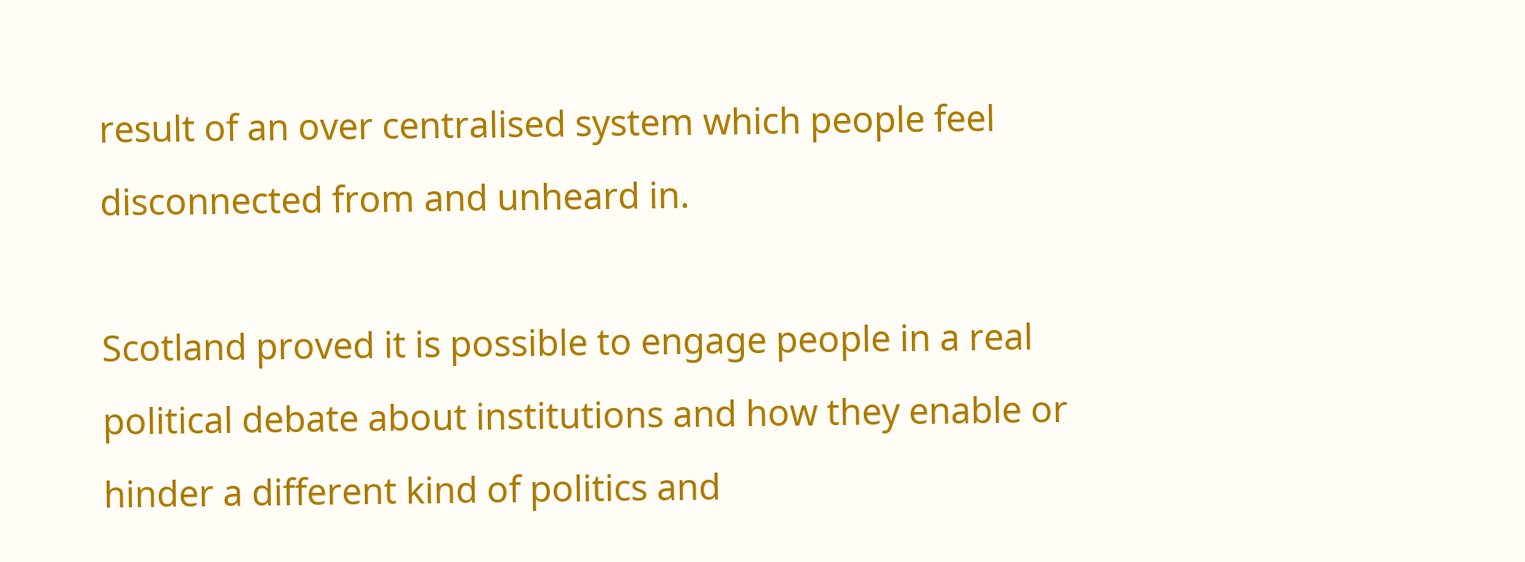result of an over centralised system which people feel disconnected from and unheard in.

Scotland proved it is possible to engage people in a real political debate about institutions and how they enable or hinder a different kind of politics and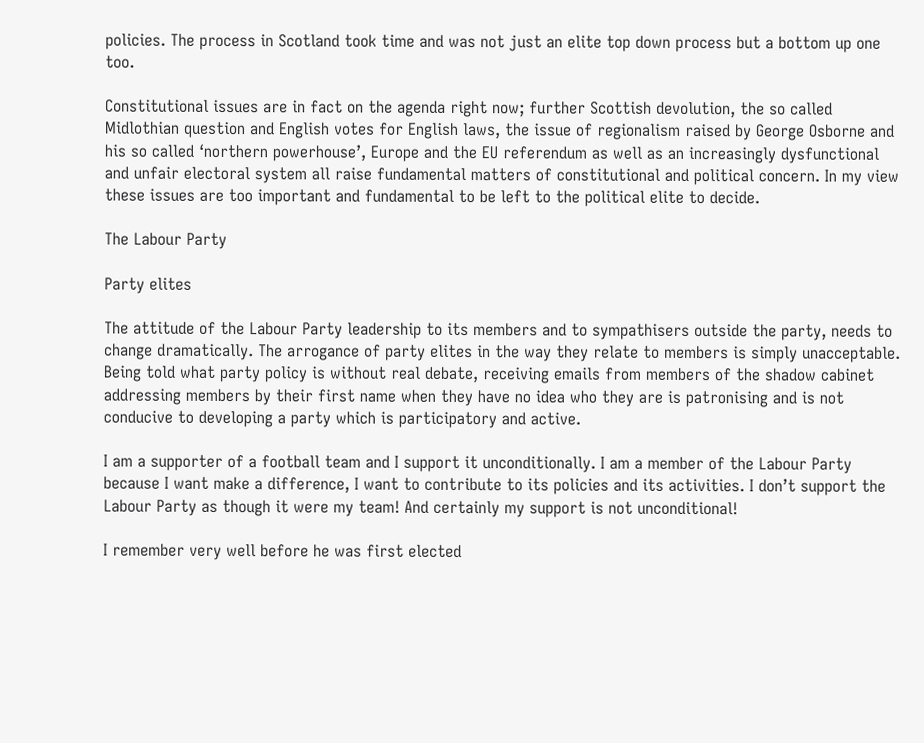policies. The process in Scotland took time and was not just an elite top down process but a bottom up one too.

Constitutional issues are in fact on the agenda right now; further Scottish devolution, the so called Midlothian question and English votes for English laws, the issue of regionalism raised by George Osborne and his so called ‘northern powerhouse’, Europe and the EU referendum as well as an increasingly dysfunctional and unfair electoral system all raise fundamental matters of constitutional and political concern. In my view these issues are too important and fundamental to be left to the political elite to decide.

The Labour Party

Party elites

The attitude of the Labour Party leadership to its members and to sympathisers outside the party, needs to change dramatically. The arrogance of party elites in the way they relate to members is simply unacceptable. Being told what party policy is without real debate, receiving emails from members of the shadow cabinet addressing members by their first name when they have no idea who they are is patronising and is not conducive to developing a party which is participatory and active.

I am a supporter of a football team and I support it unconditionally. I am a member of the Labour Party because I want make a difference, I want to contribute to its policies and its activities. I don’t support the Labour Party as though it were my team! And certainly my support is not unconditional!

I remember very well before he was first elected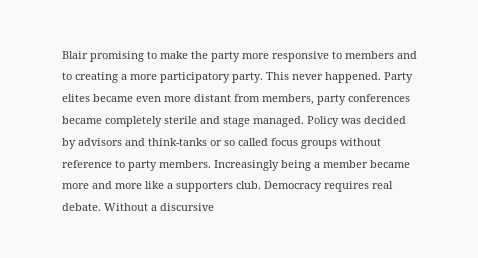Blair promising to make the party more responsive to members and to creating a more participatory party. This never happened. Party elites became even more distant from members, party conferences became completely sterile and stage managed. Policy was decided by advisors and think-tanks or so called focus groups without reference to party members. Increasingly being a member became more and more like a supporters club. Democracy requires real debate. Without a discursive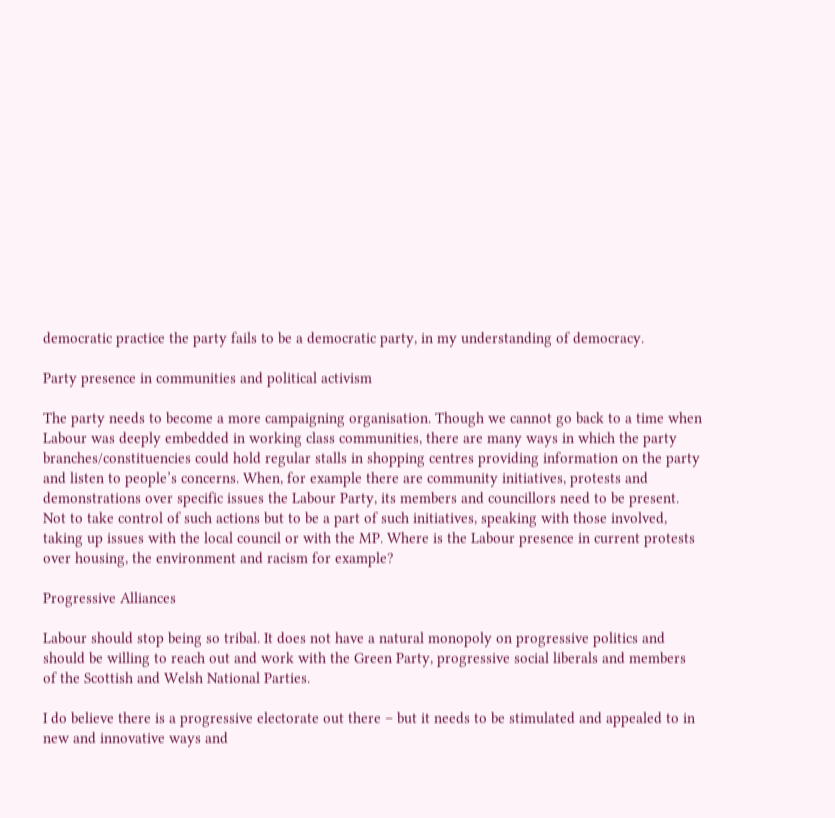democratic practice the party fails to be a democratic party, in my understanding of democracy.

Party presence in communities and political activism

The party needs to become a more campaigning organisation. Though we cannot go back to a time when Labour was deeply embedded in working class communities, there are many ways in which the party  branches/constituencies could hold regular stalls in shopping centres providing information on the party and listen to people’s concerns. When, for example there are community initiatives, protests and demonstrations over specific issues the Labour Party, its members and councillors need to be present. Not to take control of such actions but to be a part of such initiatives, speaking with those involved, taking up issues with the local council or with the MP. Where is the Labour presence in current protests over housing, the environment and racism for example?

Progressive Alliances

Labour should stop being so tribal. It does not have a natural monopoly on progressive politics and should be willing to reach out and work with the Green Party, progressive social liberals and members of the Scottish and Welsh National Parties.

I do believe there is a progressive electorate out there – but it needs to be stimulated and appealed to in new and innovative ways and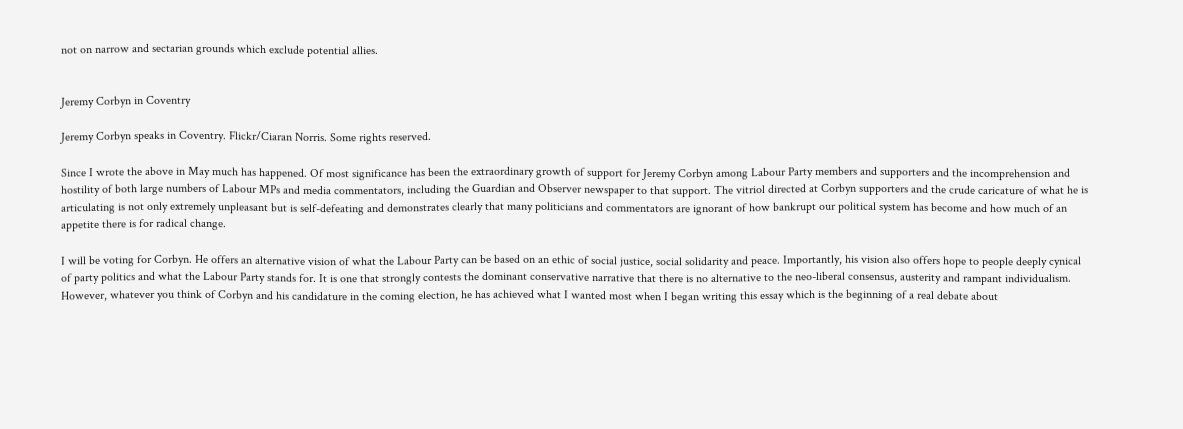not on narrow and sectarian grounds which exclude potential allies.


Jeremy Corbyn in Coventry

Jeremy Corbyn speaks in Coventry. Flickr/Ciaran Norris. Some rights reserved.

Since I wrote the above in May much has happened. Of most significance has been the extraordinary growth of support for Jeremy Corbyn among Labour Party members and supporters and the incomprehension and hostility of both large numbers of Labour MPs and media commentators, including the Guardian and Observer newspaper to that support. The vitriol directed at Corbyn supporters and the crude caricature of what he is articulating is not only extremely unpleasant but is self-defeating and demonstrates clearly that many politicians and commentators are ignorant of how bankrupt our political system has become and how much of an appetite there is for radical change.

I will be voting for Corbyn. He offers an alternative vision of what the Labour Party can be based on an ethic of social justice, social solidarity and peace. Importantly, his vision also offers hope to people deeply cynical of party politics and what the Labour Party stands for. It is one that strongly contests the dominant conservative narrative that there is no alternative to the neo-liberal consensus, austerity and rampant individualism. However, whatever you think of Corbyn and his candidature in the coming election, he has achieved what I wanted most when I began writing this essay which is the beginning of a real debate about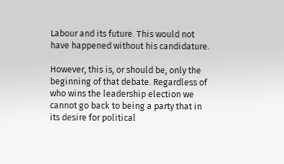Labour and its future. This would not have happened without his candidature.

However, this is, or should be, only the beginning of that debate. Regardless of who wins the leadership election we cannot go back to being a party that in its desire for political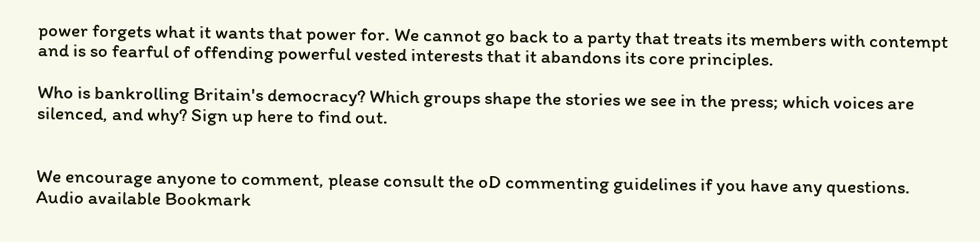power forgets what it wants that power for. We cannot go back to a party that treats its members with contempt and is so fearful of offending powerful vested interests that it abandons its core principles.

Who is bankrolling Britain's democracy? Which groups shape the stories we see in the press; which voices are silenced, and why? Sign up here to find out.


We encourage anyone to comment, please consult the oD commenting guidelines if you have any questions.
Audio available Bookmark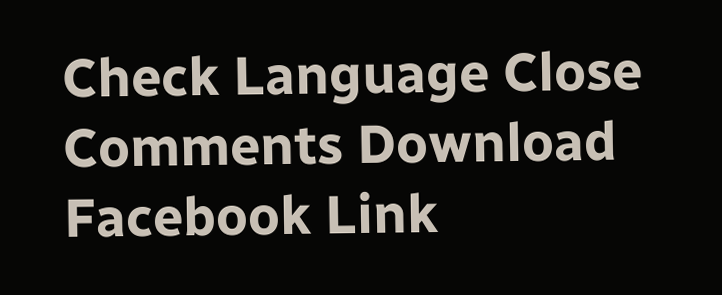Check Language Close Comments Download Facebook Link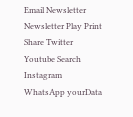Email Newsletter Newsletter Play Print Share Twitter Youtube Search Instagram WhatsApp yourData